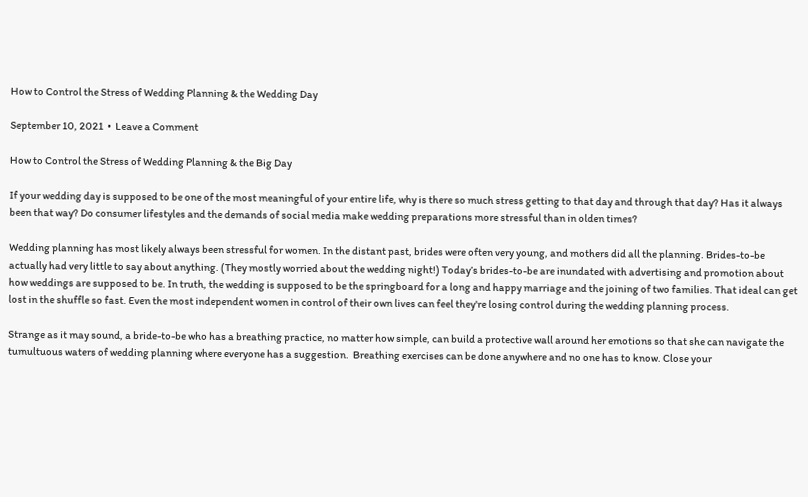How to Control the Stress of Wedding Planning & the Wedding Day

September 10, 2021  •  Leave a Comment

How to Control the Stress of Wedding Planning & the Big Day

If your wedding day is supposed to be one of the most meaningful of your entire life, why is there so much stress getting to that day and through that day? Has it always been that way? Do consumer lifestyles and the demands of social media make wedding preparations more stressful than in olden times?

Wedding planning has most likely always been stressful for women. In the distant past, brides were often very young, and mothers did all the planning. Brides-to-be actually had very little to say about anything. (They mostly worried about the wedding night!) Today’s brides-to-be are inundated with advertising and promotion about how weddings are supposed to be. In truth, the wedding is supposed to be the springboard for a long and happy marriage and the joining of two families. That ideal can get lost in the shuffle so fast. Even the most independent women in control of their own lives can feel they're losing control during the wedding planning process.

Strange as it may sound, a bride-to-be who has a breathing practice, no matter how simple, can build a protective wall around her emotions so that she can navigate the tumultuous waters of wedding planning where everyone has a suggestion.  Breathing exercises can be done anywhere and no one has to know. Close your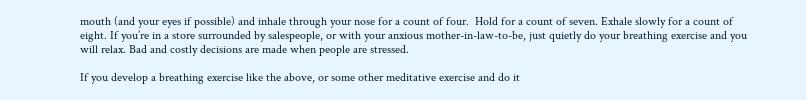mouth (and your eyes if possible) and inhale through your nose for a count of four.  Hold for a count of seven. Exhale slowly for a count of eight. If you’re in a store surrounded by salespeople, or with your anxious mother-in-law-to-be, just quietly do your breathing exercise and you will relax. Bad and costly decisions are made when people are stressed.

If you develop a breathing exercise like the above, or some other meditative exercise and do it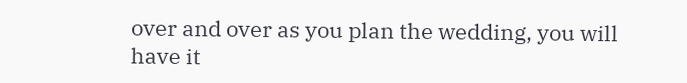over and over as you plan the wedding, you will have it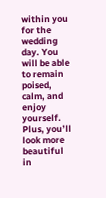within you for the wedding day. You will be able to remain poised, calm, and enjoy yourself. Plus, you’ll look more beautiful in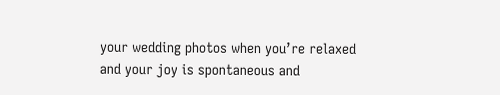your wedding photos when you’re relaxed and your joy is spontaneous and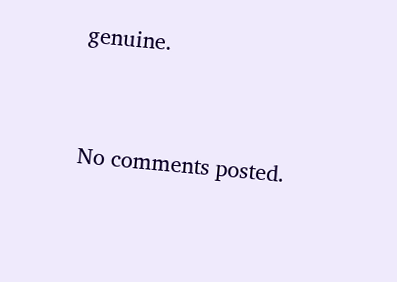genuine.




No comments posted.